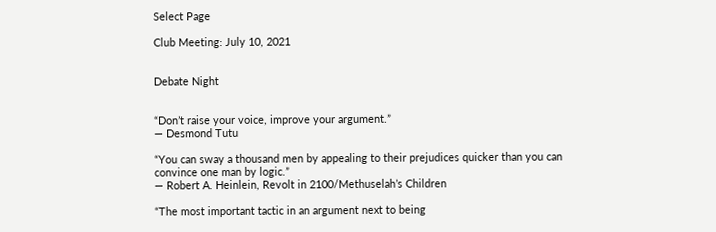Select Page

Club Meeting: July 10, 2021


Debate Night


“Don’t raise your voice, improve your argument.”
― Desmond Tutu

“You can sway a thousand men by appealing to their prejudices quicker than you can convince one man by logic.”
― Robert A. Heinlein, Revolt in 2100/Methuselah’s Children

“The most important tactic in an argument next to being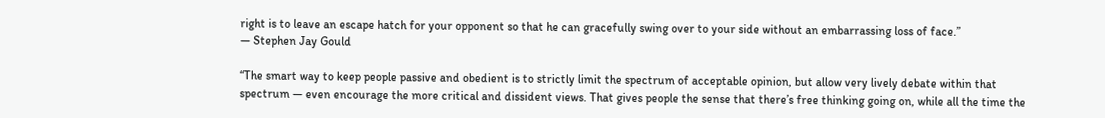right is to leave an escape hatch for your opponent so that he can gracefully swing over to your side without an embarrassing loss of face.”
― Stephen Jay Gould

“The smart way to keep people passive and obedient is to strictly limit the spectrum of acceptable opinion, but allow very lively debate within that spectrum — even encourage the more critical and dissident views. That gives people the sense that there’s free thinking going on, while all the time the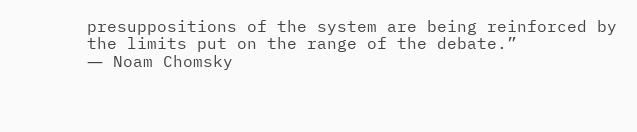presuppositions of the system are being reinforced by the limits put on the range of the debate.”
― Noam Chomsky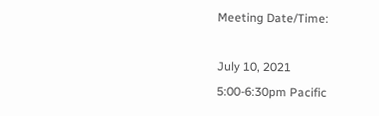Meeting Date/Time:

July 10, 2021
5:00-6:30pm Pacific